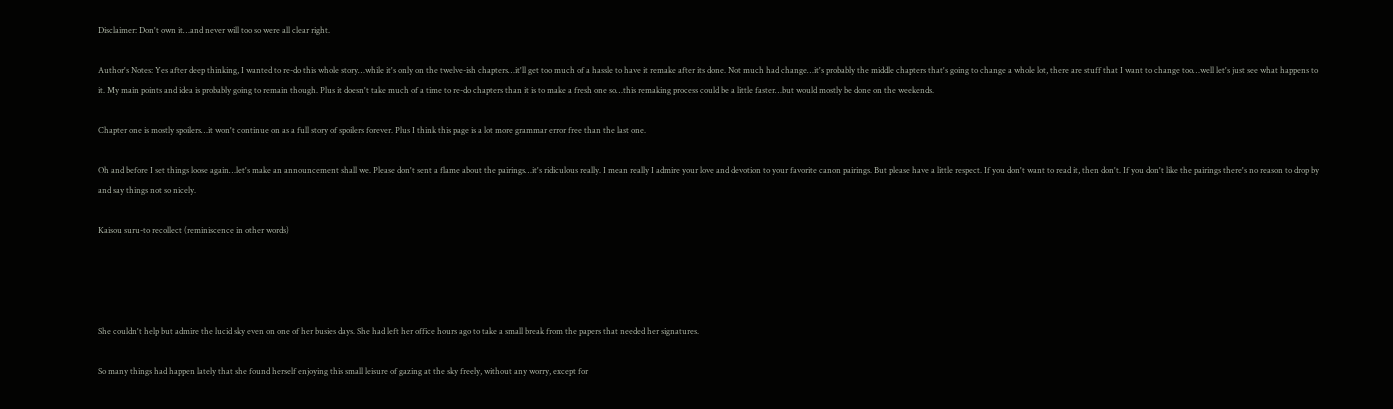Disclaimer: Don't own it…and never will too so were all clear right.

Author's Notes: Yes after deep thinking, I wanted to re-do this whole story…while it's only on the twelve-ish chapters…it'll get too much of a hassle to have it remake after its done. Not much had change…it's probably the middle chapters that's going to change a whole lot, there are stuff that I want to change too…well let's just see what happens to it. My main points and idea is probably going to remain though. Plus it doesn't take much of a time to re-do chapters than it is to make a fresh one so…this remaking process could be a little faster…but would mostly be done on the weekends.

Chapter one is mostly spoilers…it won't continue on as a full story of spoilers forever. Plus I think this page is a lot more grammar error free than the last one.

Oh and before I set things loose again…let's make an announcement shall we. Please don't sent a flame about the pairings…it's ridiculous really. I mean really I admire your love and devotion to your favorite canon pairings. But please have a little respect. If you don't want to read it, then don't. If you don't like the pairings there's no reason to drop by and say things not so nicely.

Kaisou suru-to recollect (reminiscence in other words)




She couldn't help but admire the lucid sky even on one of her busies days. She had left her office hours ago to take a small break from the papers that needed her signatures.

So many things had happen lately that she found herself enjoying this small leisure of gazing at the sky freely, without any worry, except for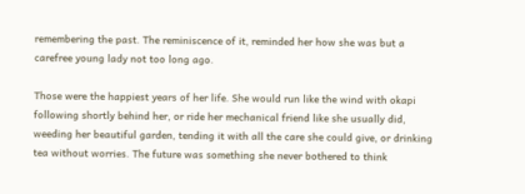remembering the past. The reminiscence of it, reminded her how she was but a carefree young lady not too long ago.

Those were the happiest years of her life. She would run like the wind with okapi following shortly behind her, or ride her mechanical friend like she usually did, weeding her beautiful garden, tending it with all the care she could give, or drinking tea without worries. The future was something she never bothered to think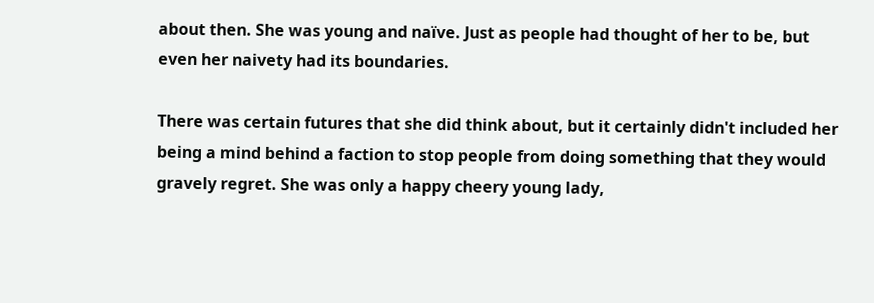about then. She was young and naïve. Just as people had thought of her to be, but even her naivety had its boundaries.

There was certain futures that she did think about, but it certainly didn't included her being a mind behind a faction to stop people from doing something that they would gravely regret. She was only a happy cheery young lady,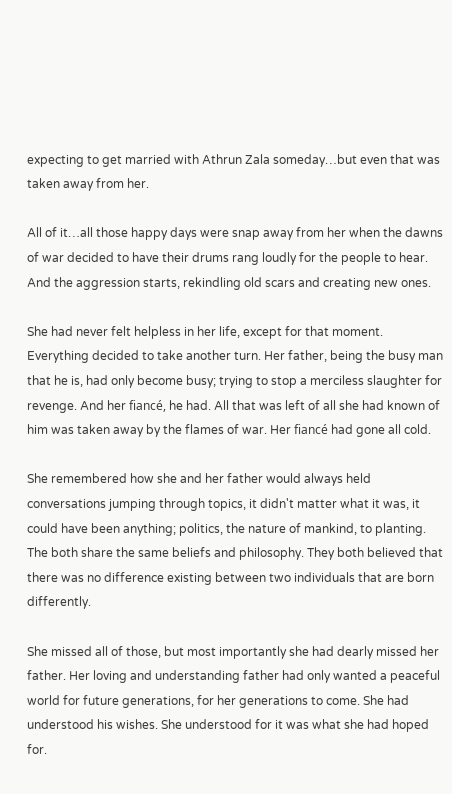expecting to get married with Athrun Zala someday…but even that was taken away from her.

All of it…all those happy days were snap away from her when the dawns of war decided to have their drums rang loudly for the people to hear. And the aggression starts, rekindling old scars and creating new ones.

She had never felt helpless in her life, except for that moment. Everything decided to take another turn. Her father, being the busy man that he is, had only become busy; trying to stop a merciless slaughter for revenge. And her fiancé, he had. All that was left of all she had known of him was taken away by the flames of war. Her fiancé had gone all cold.

She remembered how she and her father would always held conversations jumping through topics, it didn't matter what it was, it could have been anything; politics, the nature of mankind, to planting. The both share the same beliefs and philosophy. They both believed that there was no difference existing between two individuals that are born differently.

She missed all of those, but most importantly she had dearly missed her father. Her loving and understanding father had only wanted a peaceful world for future generations, for her generations to come. She had understood his wishes. She understood for it was what she had hoped for.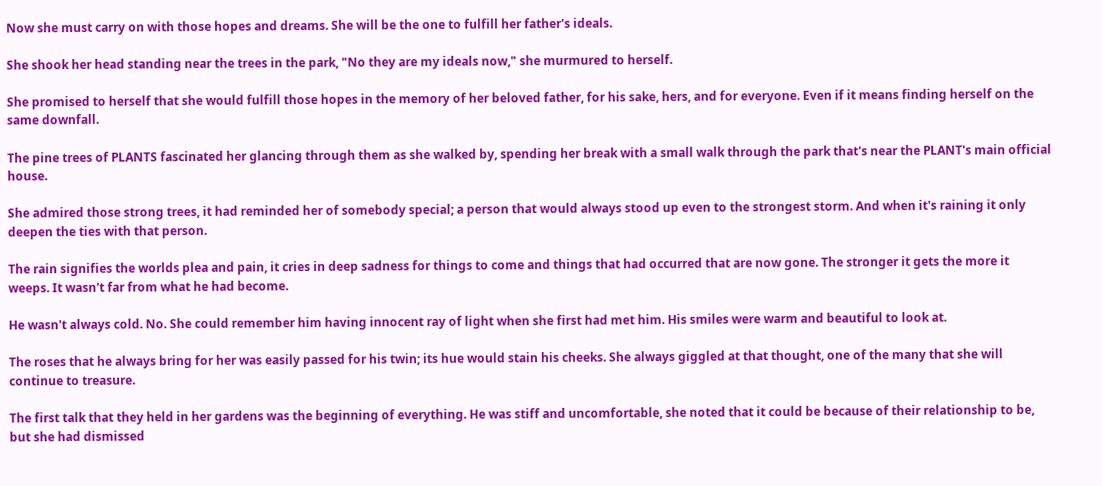Now she must carry on with those hopes and dreams. She will be the one to fulfill her father's ideals.

She shook her head standing near the trees in the park, "No they are my ideals now," she murmured to herself.

She promised to herself that she would fulfill those hopes in the memory of her beloved father, for his sake, hers, and for everyone. Even if it means finding herself on the same downfall.

The pine trees of PLANTS fascinated her glancing through them as she walked by, spending her break with a small walk through the park that's near the PLANT's main official house.

She admired those strong trees, it had reminded her of somebody special; a person that would always stood up even to the strongest storm. And when it's raining it only deepen the ties with that person.

The rain signifies the worlds plea and pain, it cries in deep sadness for things to come and things that had occurred that are now gone. The stronger it gets the more it weeps. It wasn't far from what he had become.

He wasn't always cold. No. She could remember him having innocent ray of light when she first had met him. His smiles were warm and beautiful to look at.

The roses that he always bring for her was easily passed for his twin; its hue would stain his cheeks. She always giggled at that thought, one of the many that she will continue to treasure.

The first talk that they held in her gardens was the beginning of everything. He was stiff and uncomfortable, she noted that it could be because of their relationship to be, but she had dismissed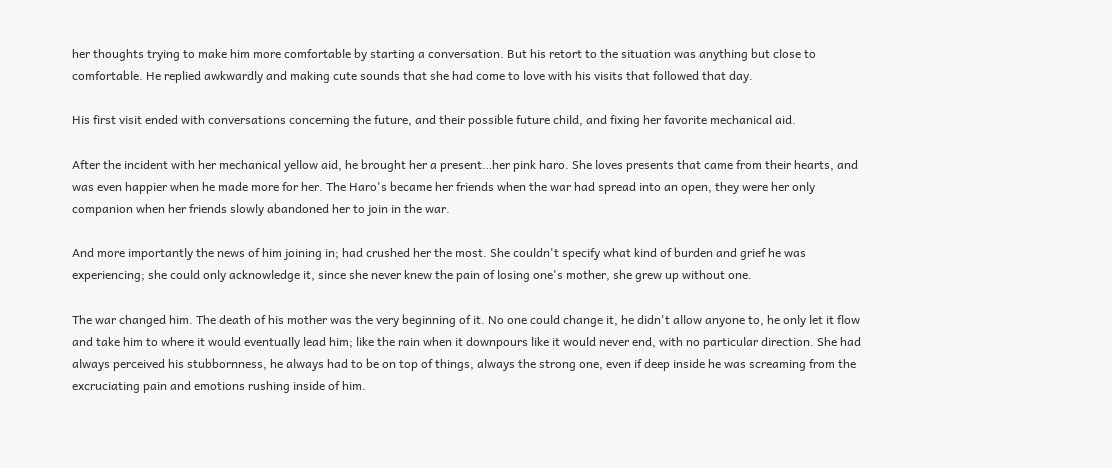her thoughts trying to make him more comfortable by starting a conversation. But his retort to the situation was anything but close to comfortable. He replied awkwardly and making cute sounds that she had come to love with his visits that followed that day.

His first visit ended with conversations concerning the future, and their possible future child, and fixing her favorite mechanical aid.

After the incident with her mechanical yellow aid, he brought her a present…her pink haro. She loves presents that came from their hearts, and was even happier when he made more for her. The Haro's became her friends when the war had spread into an open, they were her only companion when her friends slowly abandoned her to join in the war.

And more importantly the news of him joining in; had crushed her the most. She couldn't specify what kind of burden and grief he was experiencing; she could only acknowledge it, since she never knew the pain of losing one's mother, she grew up without one.

The war changed him. The death of his mother was the very beginning of it. No one could change it, he didn't allow anyone to, he only let it flow and take him to where it would eventually lead him; like the rain when it downpours like it would never end, with no particular direction. She had always perceived his stubbornness, he always had to be on top of things, always the strong one, even if deep inside he was screaming from the excruciating pain and emotions rushing inside of him.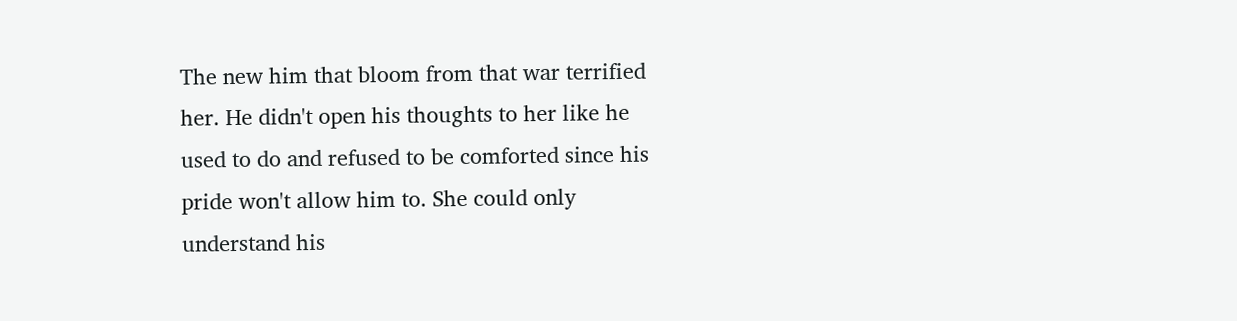The new him that bloom from that war terrified her. He didn't open his thoughts to her like he used to do and refused to be comforted since his pride won't allow him to. She could only understand his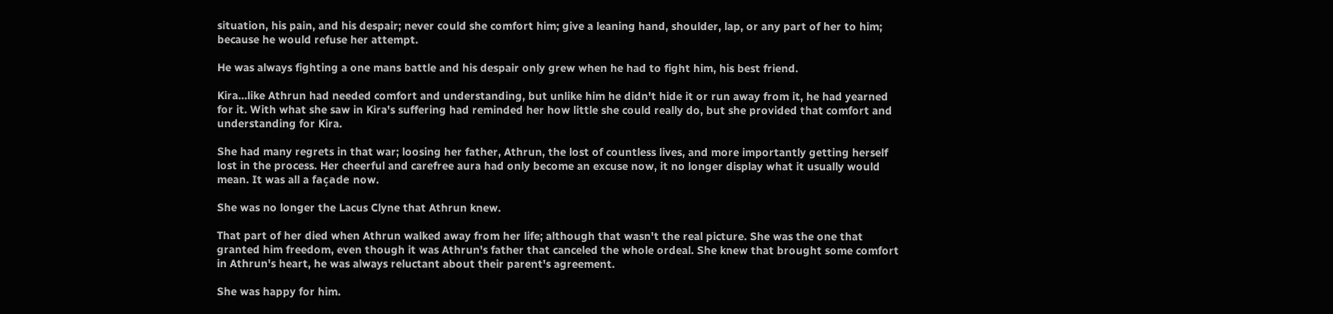situation, his pain, and his despair; never could she comfort him; give a leaning hand, shoulder, lap, or any part of her to him; because he would refuse her attempt.

He was always fighting a one mans battle and his despair only grew when he had to fight him, his best friend.

Kira…like Athrun had needed comfort and understanding, but unlike him he didn't hide it or run away from it, he had yearned for it. With what she saw in Kira's suffering had reminded her how little she could really do, but she provided that comfort and understanding for Kira.

She had many regrets in that war; loosing her father, Athrun, the lost of countless lives, and more importantly getting herself lost in the process. Her cheerful and carefree aura had only become an excuse now, it no longer display what it usually would mean. It was all a façade now.

She was no longer the Lacus Clyne that Athrun knew.

That part of her died when Athrun walked away from her life; although that wasn't the real picture. She was the one that granted him freedom, even though it was Athrun's father that canceled the whole ordeal. She knew that brought some comfort in Athrun's heart, he was always reluctant about their parent's agreement.

She was happy for him.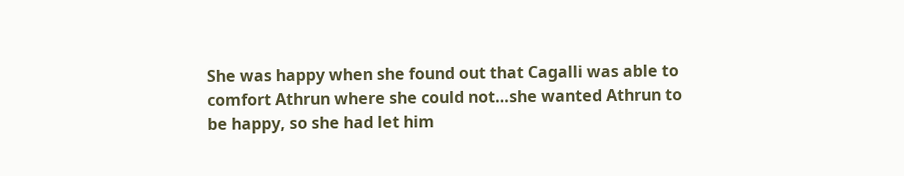She was happy when she found out that Cagalli was able to comfort Athrun where she could not…she wanted Athrun to be happy, so she had let him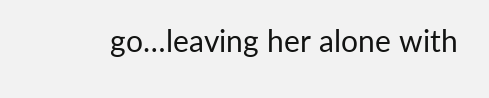go…leaving her alone with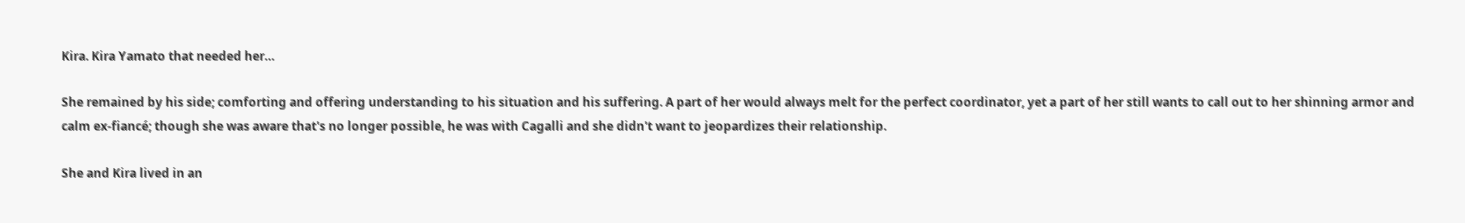Kira. Kira Yamato that needed her…

She remained by his side; comforting and offering understanding to his situation and his suffering. A part of her would always melt for the perfect coordinator, yet a part of her still wants to call out to her shinning armor and calm ex-fiancé; though she was aware that's no longer possible, he was with Cagalli and she didn't want to jeopardizes their relationship.

She and Kira lived in an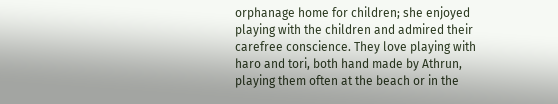orphanage home for children; she enjoyed playing with the children and admired their carefree conscience. They love playing with haro and tori, both hand made by Athrun, playing them often at the beach or in the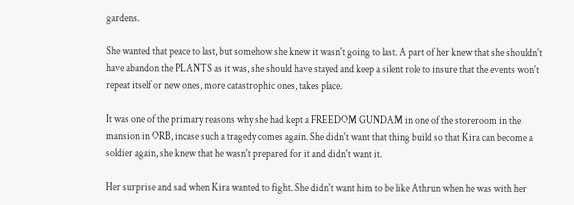gardens.

She wanted that peace to last, but somehow she knew it wasn't going to last. A part of her knew that she shouldn't have abandon the PLANTS as it was, she should have stayed and keep a silent role to insure that the events won't repeat itself or new ones, more catastrophic ones, takes place.

It was one of the primary reasons why she had kept a FREEDOM GUNDAM in one of the storeroom in the mansion in ORB, incase such a tragedy comes again. She didn't want that thing build so that Kira can become a soldier again, she knew that he wasn't prepared for it and didn't want it.

Her surprise and sad when Kira wanted to fight. She didn't want him to be like Athrun when he was with her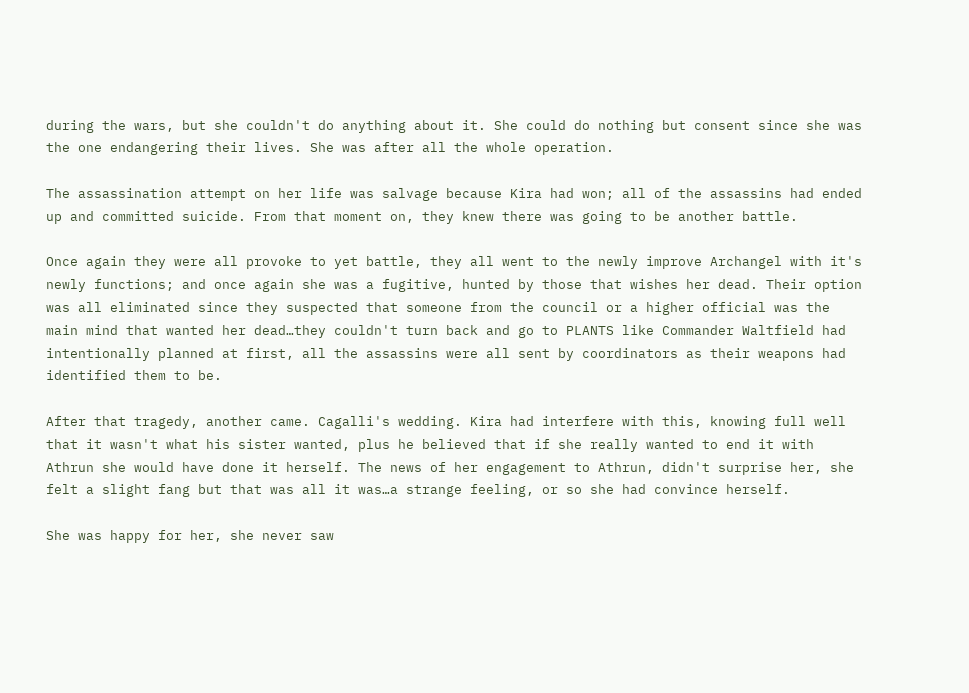during the wars, but she couldn't do anything about it. She could do nothing but consent since she was the one endangering their lives. She was after all the whole operation.

The assassination attempt on her life was salvage because Kira had won; all of the assassins had ended up and committed suicide. From that moment on, they knew there was going to be another battle.

Once again they were all provoke to yet battle, they all went to the newly improve Archangel with it's newly functions; and once again she was a fugitive, hunted by those that wishes her dead. Their option was all eliminated since they suspected that someone from the council or a higher official was the main mind that wanted her dead…they couldn't turn back and go to PLANTS like Commander Waltfield had intentionally planned at first, all the assassins were all sent by coordinators as their weapons had identified them to be.

After that tragedy, another came. Cagalli's wedding. Kira had interfere with this, knowing full well that it wasn't what his sister wanted, plus he believed that if she really wanted to end it with Athrun she would have done it herself. The news of her engagement to Athrun, didn't surprise her, she felt a slight fang but that was all it was…a strange feeling, or so she had convince herself.

She was happy for her, she never saw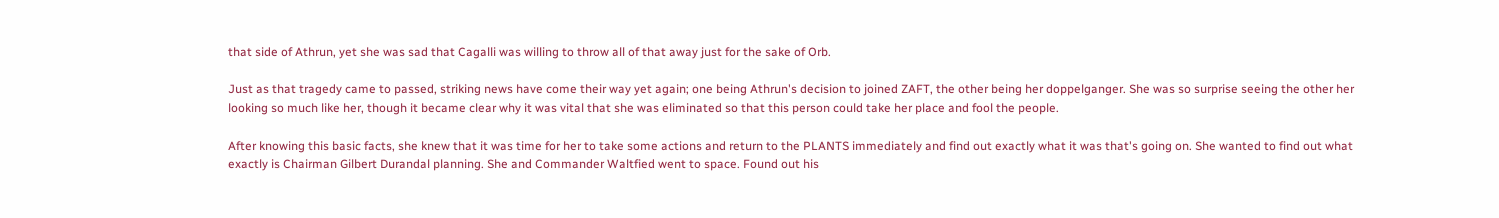that side of Athrun, yet she was sad that Cagalli was willing to throw all of that away just for the sake of Orb.

Just as that tragedy came to passed, striking news have come their way yet again; one being Athrun's decision to joined ZAFT, the other being her doppelganger. She was so surprise seeing the other her looking so much like her, though it became clear why it was vital that she was eliminated so that this person could take her place and fool the people.

After knowing this basic facts, she knew that it was time for her to take some actions and return to the PLANTS immediately and find out exactly what it was that's going on. She wanted to find out what exactly is Chairman Gilbert Durandal planning. She and Commander Waltfied went to space. Found out his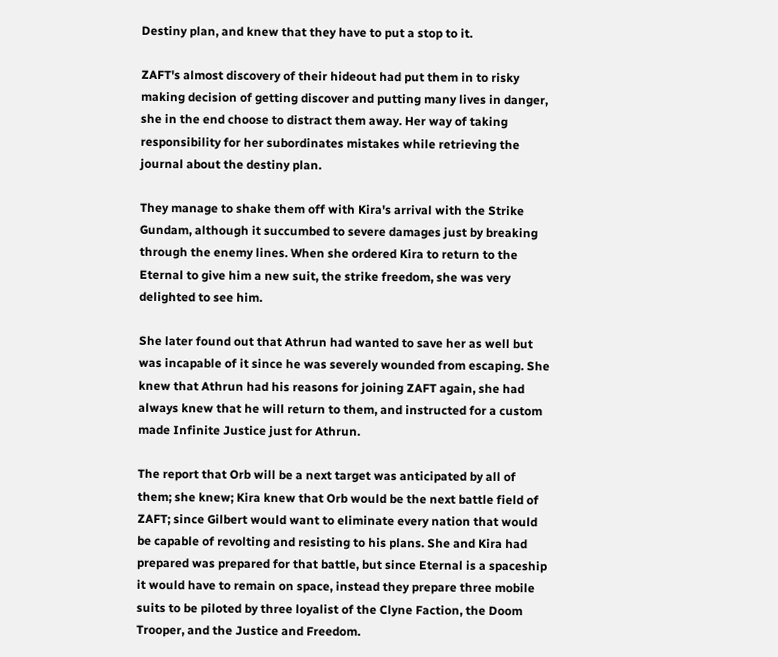Destiny plan, and knew that they have to put a stop to it.

ZAFT's almost discovery of their hideout had put them in to risky making decision of getting discover and putting many lives in danger, she in the end choose to distract them away. Her way of taking responsibility for her subordinates mistakes while retrieving the journal about the destiny plan.

They manage to shake them off with Kira's arrival with the Strike Gundam, although it succumbed to severe damages just by breaking through the enemy lines. When she ordered Kira to return to the Eternal to give him a new suit, the strike freedom, she was very delighted to see him.

She later found out that Athrun had wanted to save her as well but was incapable of it since he was severely wounded from escaping. She knew that Athrun had his reasons for joining ZAFT again, she had always knew that he will return to them, and instructed for a custom made Infinite Justice just for Athrun.

The report that Orb will be a next target was anticipated by all of them; she knew; Kira knew that Orb would be the next battle field of ZAFT; since Gilbert would want to eliminate every nation that would be capable of revolting and resisting to his plans. She and Kira had prepared was prepared for that battle, but since Eternal is a spaceship it would have to remain on space, instead they prepare three mobile suits to be piloted by three loyalist of the Clyne Faction, the Doom Trooper, and the Justice and Freedom.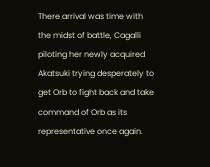There arrival was time with the midst of battle, Cagalli piloting her newly acquired Akatsuki trying desperately to get Orb to fight back and take command of Orb as its representative once again.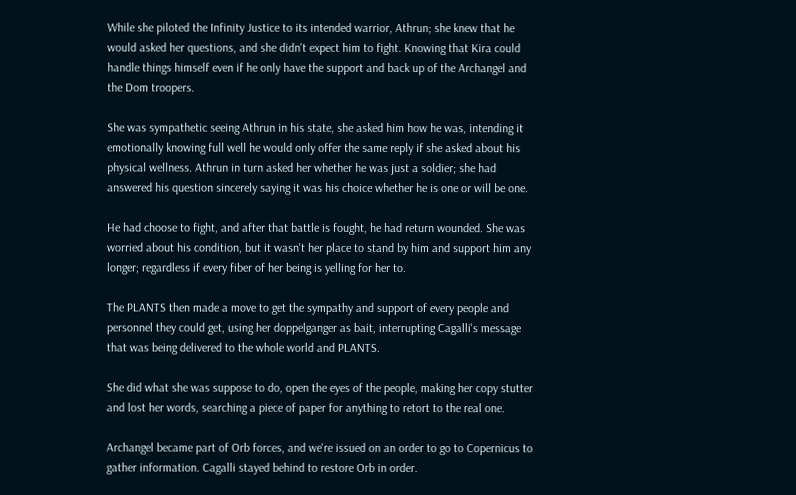While she piloted the Infinity Justice to its intended warrior, Athrun; she knew that he would asked her questions, and she didn't expect him to fight. Knowing that Kira could handle things himself even if he only have the support and back up of the Archangel and the Dom troopers.

She was sympathetic seeing Athrun in his state, she asked him how he was, intending it emotionally knowing full well he would only offer the same reply if she asked about his physical wellness. Athrun in turn asked her whether he was just a soldier; she had answered his question sincerely saying it was his choice whether he is one or will be one.

He had choose to fight, and after that battle is fought, he had return wounded. She was worried about his condition, but it wasn't her place to stand by him and support him any longer; regardless if every fiber of her being is yelling for her to.

The PLANTS then made a move to get the sympathy and support of every people and personnel they could get, using her doppelganger as bait, interrupting Cagalli's message that was being delivered to the whole world and PLANTS.

She did what she was suppose to do, open the eyes of the people, making her copy stutter and lost her words, searching a piece of paper for anything to retort to the real one.

Archangel became part of Orb forces, and we're issued on an order to go to Copernicus to gather information. Cagalli stayed behind to restore Orb in order.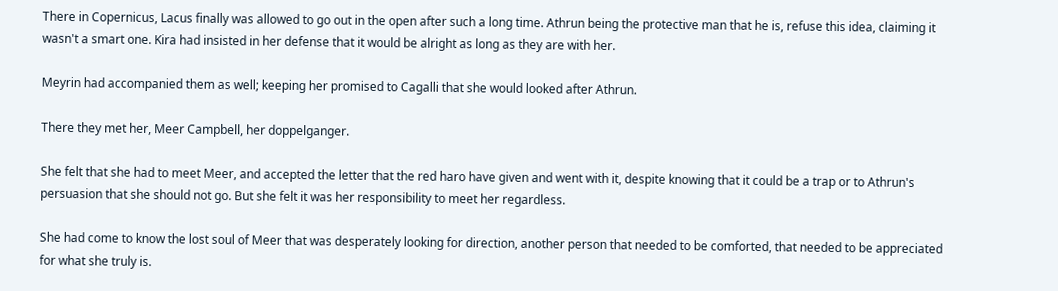There in Copernicus, Lacus finally was allowed to go out in the open after such a long time. Athrun being the protective man that he is, refuse this idea, claiming it wasn't a smart one. Kira had insisted in her defense that it would be alright as long as they are with her.

Meyrin had accompanied them as well; keeping her promised to Cagalli that she would looked after Athrun.

There they met her, Meer Campbell, her doppelganger.

She felt that she had to meet Meer, and accepted the letter that the red haro have given and went with it, despite knowing that it could be a trap or to Athrun's persuasion that she should not go. But she felt it was her responsibility to meet her regardless.

She had come to know the lost soul of Meer that was desperately looking for direction, another person that needed to be comforted, that needed to be appreciated for what she truly is.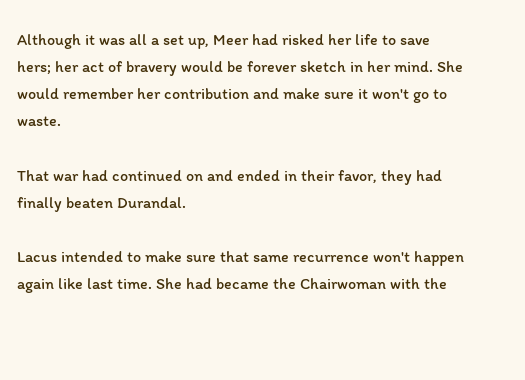Although it was all a set up, Meer had risked her life to save hers; her act of bravery would be forever sketch in her mind. She would remember her contribution and make sure it won't go to waste.

That war had continued on and ended in their favor, they had finally beaten Durandal.

Lacus intended to make sure that same recurrence won't happen again like last time. She had became the Chairwoman with the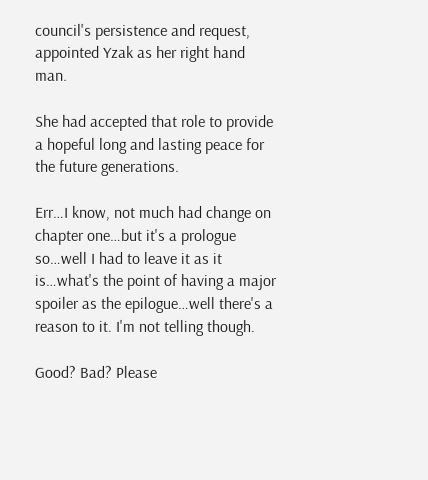council's persistence and request, appointed Yzak as her right hand man.

She had accepted that role to provide a hopeful long and lasting peace for the future generations.

Err…I know, not much had change on chapter one…but it's a prologue so…well I had to leave it as it is…what's the point of having a major spoiler as the epilogue…well there's a reason to it. I'm not telling though.

Good? Bad? Please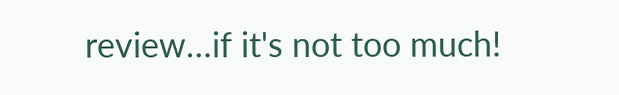review…if it's not too much!